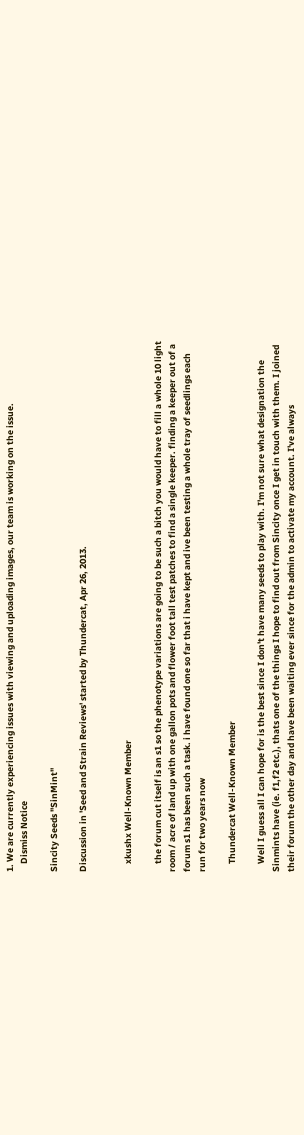1. We are currently experiencing issues with viewing and uploading images, our team is working on the issue.
    Dismiss Notice

Sincity Seeds "SinMint"

Discussion in 'Seed and Strain Reviews' started by Thundercat, Apr 26, 2013.


    xkushx Well-Known Member

    the forum cut itself is an s1 so the phenotype variations are going to be such a bitch you would have to fill a whole 10 light room / acre of land up with one gallon pots and flower foot tall test patches to find a single keeper. finding a keeper out of a forum s1 has been such a task. i have found one so far that i have kept and ive been testing a whole tray of seedlings each run for two years now

    Thundercat Well-Known Member

    Well I guess all I can hope for is the best since I don't have many seeds to play with. I'm not sure what designation the Sinmints have (ie. f1,f2 etc.), thats one of the things I hope to find out from Sincity once I get in touch with them. I joined their forum the other day and have been waiting ever since for the admin to activate my account. I've always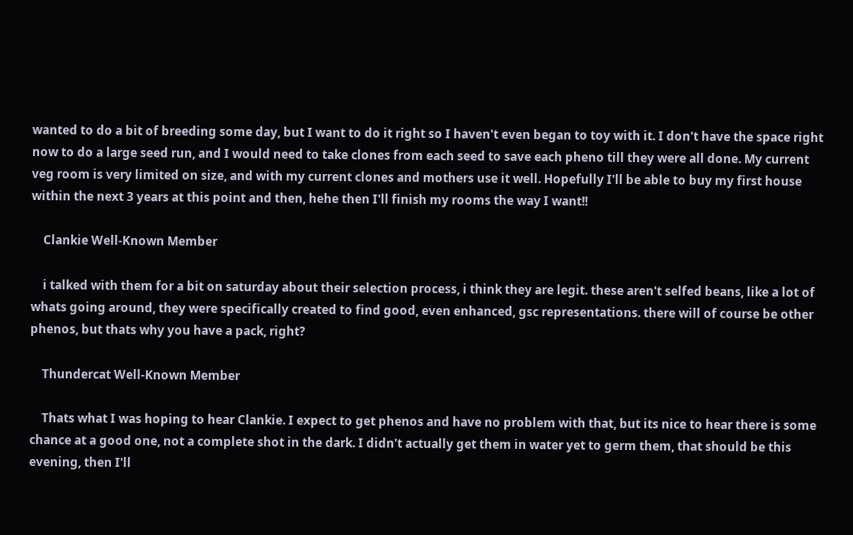wanted to do a bit of breeding some day, but I want to do it right so I haven't even began to toy with it. I don't have the space right now to do a large seed run, and I would need to take clones from each seed to save each pheno till they were all done. My current veg room is very limited on size, and with my current clones and mothers use it well. Hopefully I'll be able to buy my first house within the next 3 years at this point and then, hehe then I'll finish my rooms the way I want!!

    Clankie Well-Known Member

    i talked with them for a bit on saturday about their selection process, i think they are legit. these aren't selfed beans, like a lot of whats going around, they were specifically created to find good, even enhanced, gsc representations. there will of course be other phenos, but thats why you have a pack, right?

    Thundercat Well-Known Member

    Thats what I was hoping to hear Clankie. I expect to get phenos and have no problem with that, but its nice to hear there is some chance at a good one, not a complete shot in the dark. I didn't actually get them in water yet to germ them, that should be this evening, then I'll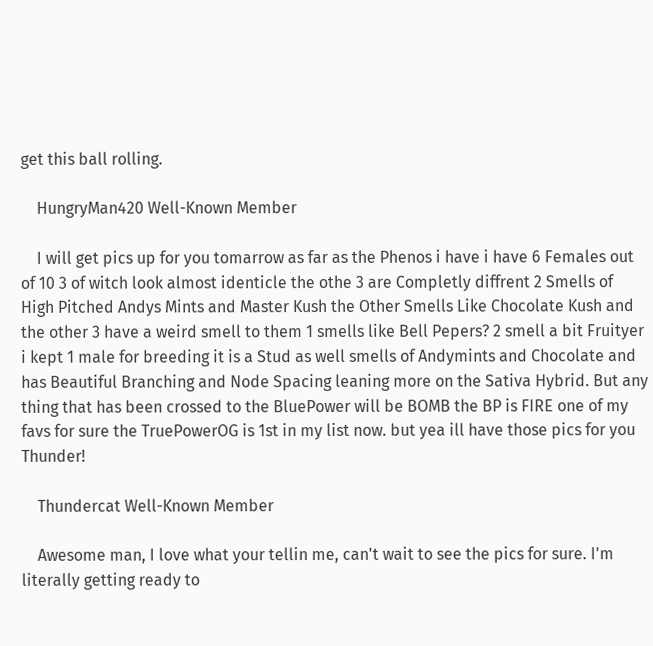get this ball rolling.

    HungryMan420 Well-Known Member

    I will get pics up for you tomarrow as far as the Phenos i have i have 6 Females out of 10 3 of witch look almost identicle the othe 3 are Completly diffrent 2 Smells of High Pitched Andys Mints and Master Kush the Other Smells Like Chocolate Kush and the other 3 have a weird smell to them 1 smells like Bell Pepers? 2 smell a bit Fruityer i kept 1 male for breeding it is a Stud as well smells of Andymints and Chocolate and has Beautiful Branching and Node Spacing leaning more on the Sativa Hybrid. But any thing that has been crossed to the BluePower will be BOMB the BP is FIRE one of my favs for sure the TruePowerOG is 1st in my list now. but yea ill have those pics for you Thunder!

    Thundercat Well-Known Member

    Awesome man, I love what your tellin me, can't wait to see the pics for sure. I'm literally getting ready to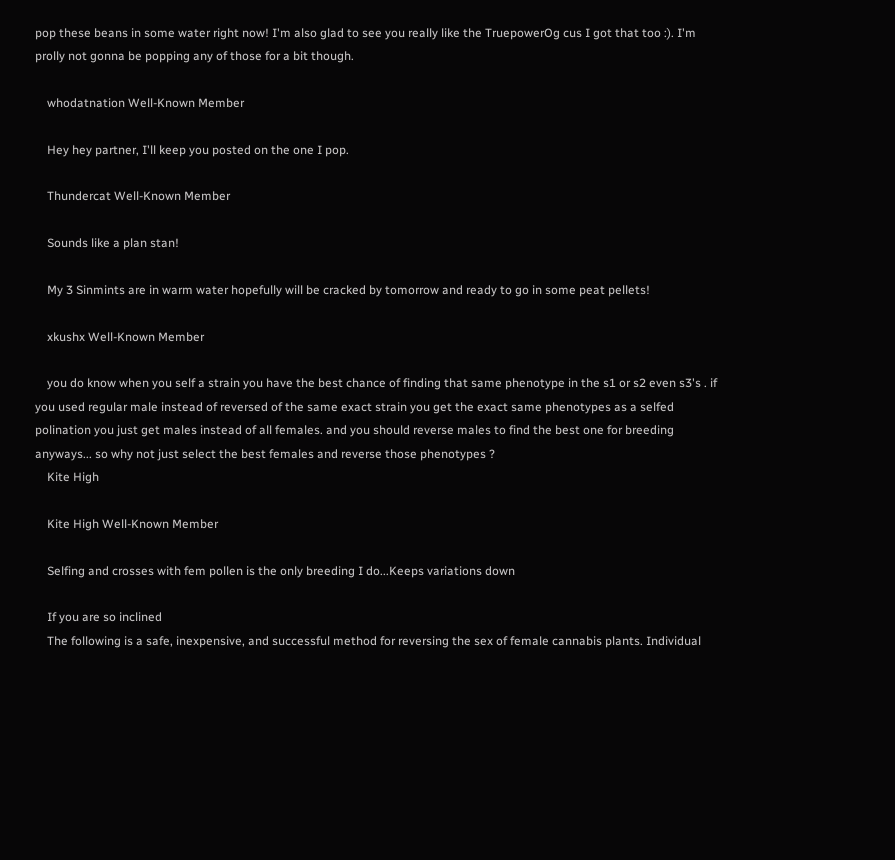pop these beans in some water right now! I'm also glad to see you really like the TruepowerOg cus I got that too :). I'm prolly not gonna be popping any of those for a bit though.

    whodatnation Well-Known Member

    Hey hey partner, I'll keep you posted on the one I pop.

    Thundercat Well-Known Member

    Sounds like a plan stan!

    My 3 Sinmints are in warm water hopefully will be cracked by tomorrow and ready to go in some peat pellets!

    xkushx Well-Known Member

    you do know when you self a strain you have the best chance of finding that same phenotype in the s1 or s2 even s3's . if you used regular male instead of reversed of the same exact strain you get the exact same phenotypes as a selfed polination you just get males instead of all females. and you should reverse males to find the best one for breeding anyways... so why not just select the best females and reverse those phenotypes ?
    Kite High

    Kite High Well-Known Member

    Selfing and crosses with fem pollen is the only breeding I do...Keeps variations down

    If you are so inclined
    The following is a safe, inexpensive, and successful method for reversing the sex of female cannabis plants. Individual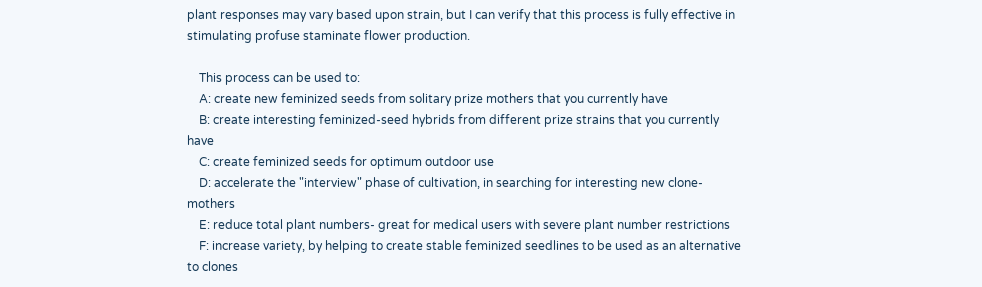plant responses may vary based upon strain, but I can verify that this process is fully effective in stimulating profuse staminate flower production.

    This process can be used to:
    A: create new feminized seeds from solitary prize mothers that you currently have
    B: create interesting feminized-seed hybrids from different prize strains that you currently have
    C: create feminized seeds for optimum outdoor use
    D: accelerate the "interview" phase of cultivation, in searching for interesting new clone-mothers
    E: reduce total plant numbers- great for medical users with severe plant number restrictions
    F: increase variety, by helping to create stable feminized seedlines to be used as an alternative to clones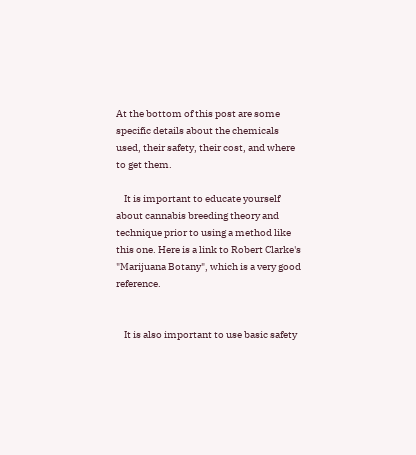At the bottom of this post are some specific details about the chemicals used, their safety, their cost, and where to get them.

    It is important to educate yourself about cannabis breeding theory and technique prior to using a method like this one. Here is a link to Robert Clarke's "Marijuana Botany", which is a very good reference.


    It is also important to use basic safety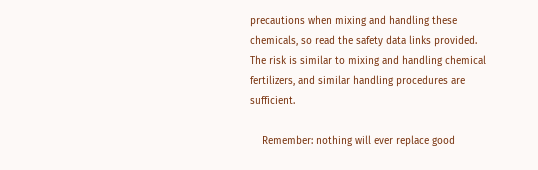precautions when mixing and handling these chemicals, so read the safety data links provided. The risk is similar to mixing and handling chemical fertilizers, and similar handling procedures are sufficient.

    Remember: nothing will ever replace good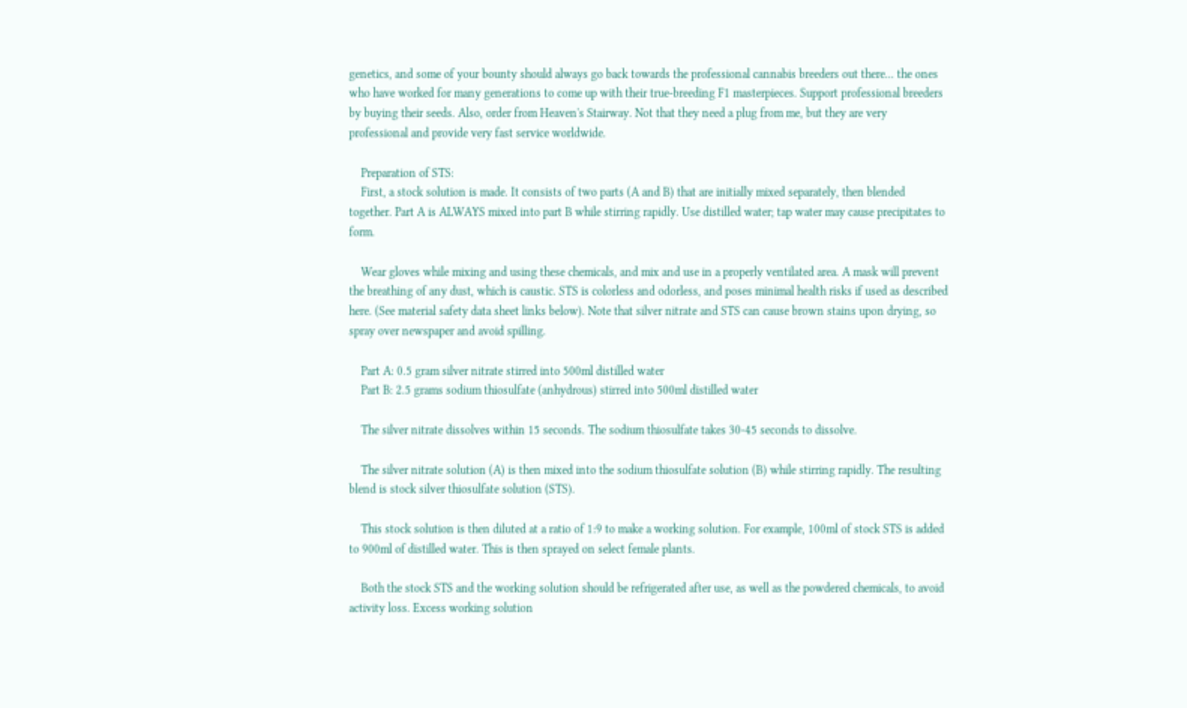genetics, and some of your bounty should always go back towards the professional cannabis breeders out there... the ones who have worked for many generations to come up with their true-breeding F1 masterpieces. Support professional breeders by buying their seeds. Also, order from Heaven's Stairway. Not that they need a plug from me, but they are very professional and provide very fast service worldwide.

    Preparation of STS:
    First, a stock solution is made. It consists of two parts (A and B) that are initially mixed separately, then blended together. Part A is ALWAYS mixed into part B while stirring rapidly. Use distilled water; tap water may cause precipitates to form.

    Wear gloves while mixing and using these chemicals, and mix and use in a properly ventilated area. A mask will prevent the breathing of any dust, which is caustic. STS is colorless and odorless, and poses minimal health risks if used as described here. (See material safety data sheet links below). Note that silver nitrate and STS can cause brown stains upon drying, so spray over newspaper and avoid spilling.

    Part A: 0.5 gram silver nitrate stirred into 500ml distilled water
    Part B: 2.5 grams sodium thiosulfate (anhydrous) stirred into 500ml distilled water

    The silver nitrate dissolves within 15 seconds. The sodium thiosulfate takes 30-45 seconds to dissolve.

    The silver nitrate solution (A) is then mixed into the sodium thiosulfate solution (B) while stirring rapidly. The resulting blend is stock silver thiosulfate solution (STS).

    This stock solution is then diluted at a ratio of 1:9 to make a working solution. For example, 100ml of stock STS is added to 900ml of distilled water. This is then sprayed on select female plants.

    Both the stock STS and the working solution should be refrigerated after use, as well as the powdered chemicals, to avoid activity loss. Excess working solution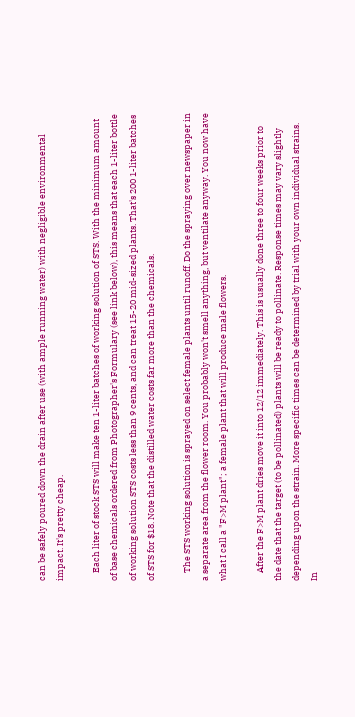can be safely poured down the drain after use (with ample running water) with negligible environmental impact. It's pretty cheap.

    Each liter of stock STS will make ten 1-liter batches of working solution of STS. With the minimum amount of base chemicals ordered from Photographer's Formulary (see link below), this means that each 1-liter bottle of working solution STS costs less than 9 cents, and can treat 15-20 mid-sized plants. That's 200 1-liter batches of STS for $18. Note that the distilled water costs far more than the chemicals.

    The STS working solution is sprayed on select female plants until runoff. Do the spraying over newspaper in a separate area from the flower room. You probably won't smell anything, but ventilate anyway. You now have what I call a "F>M plant"; a female plant that will produce male flowers.

    After the F>M plant dries move it into 12/12 immediately. This is usually done three to four weeks prior to the date that the target (to be pollinated) plants will be ready to pollinate. Response times may vary slightly depending upon the strain. More specific times can be determined by trial with your own individual strains. In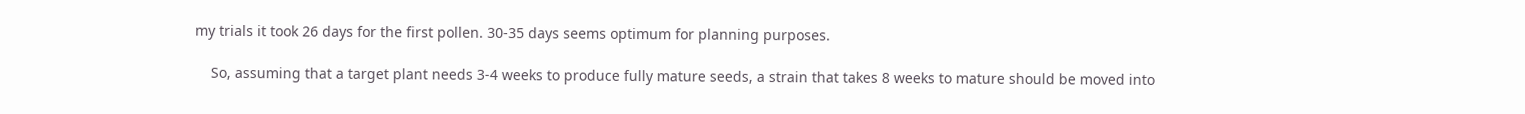my trials it took 26 days for the first pollen. 30-35 days seems optimum for planning purposes.

    So, assuming that a target plant needs 3-4 weeks to produce fully mature seeds, a strain that takes 8 weeks to mature should be moved into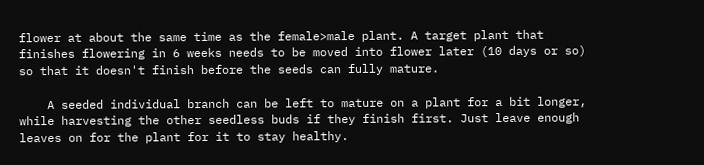flower at about the same time as the female>male plant. A target plant that finishes flowering in 6 weeks needs to be moved into flower later (10 days or so) so that it doesn't finish before the seeds can fully mature.

    A seeded individual branch can be left to mature on a plant for a bit longer, while harvesting the other seedless buds if they finish first. Just leave enough leaves on for the plant for it to stay healthy.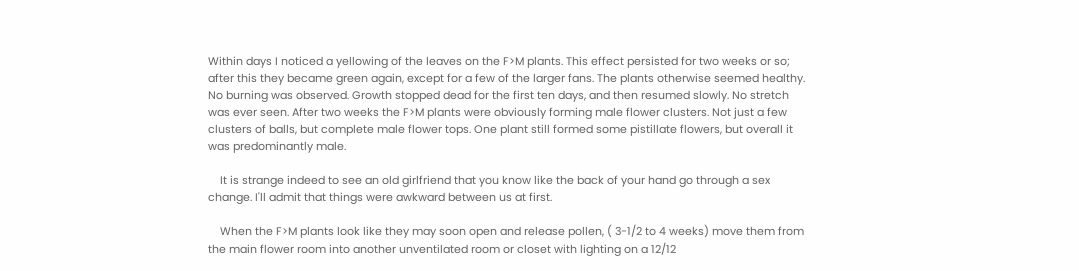Within days I noticed a yellowing of the leaves on the F>M plants. This effect persisted for two weeks or so; after this they became green again, except for a few of the larger fans. The plants otherwise seemed healthy. No burning was observed. Growth stopped dead for the first ten days, and then resumed slowly. No stretch was ever seen. After two weeks the F>M plants were obviously forming male flower clusters. Not just a few clusters of balls, but complete male flower tops. One plant still formed some pistillate flowers, but overall it was predominantly male.

    It is strange indeed to see an old girlfriend that you know like the back of your hand go through a sex change. I'll admit that things were awkward between us at first.

    When the F>M plants look like they may soon open and release pollen, ( 3-1/2 to 4 weeks) move them from the main flower room into another unventilated room or closet with lighting on a 12/12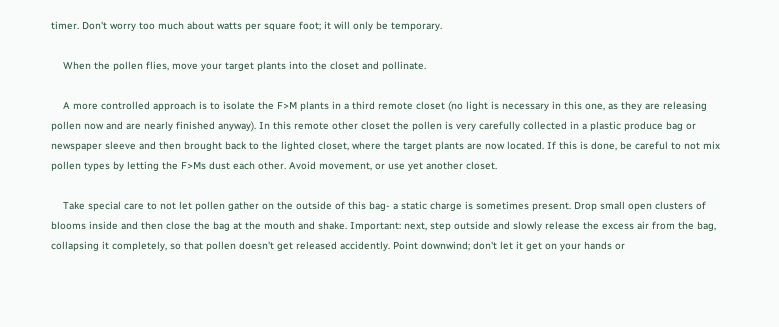timer. Don't worry too much about watts per square foot; it will only be temporary.

    When the pollen flies, move your target plants into the closet and pollinate.

    A more controlled approach is to isolate the F>M plants in a third remote closet (no light is necessary in this one, as they are releasing pollen now and are nearly finished anyway). In this remote other closet the pollen is very carefully collected in a plastic produce bag or newspaper sleeve and then brought back to the lighted closet, where the target plants are now located. If this is done, be careful to not mix pollen types by letting the F>Ms dust each other. Avoid movement, or use yet another closet.

    Take special care to not let pollen gather on the outside of this bag- a static charge is sometimes present. Drop small open clusters of blooms inside and then close the bag at the mouth and shake. Important: next, step outside and slowly release the excess air from the bag, collapsing it completely, so that pollen doesn't get released accidently. Point downwind; don't let it get on your hands or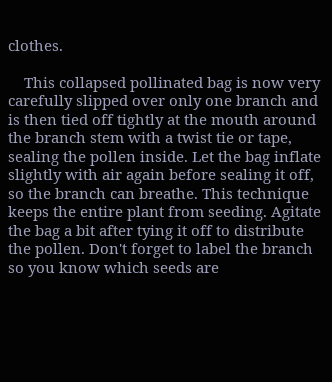clothes.

    This collapsed pollinated bag is now very carefully slipped over only one branch and is then tied off tightly at the mouth around the branch stem with a twist tie or tape, sealing the pollen inside. Let the bag inflate slightly with air again before sealing it off, so the branch can breathe. This technique keeps the entire plant from seeding. Agitate the bag a bit after tying it off to distribute the pollen. Don't forget to label the branch so you know which seeds are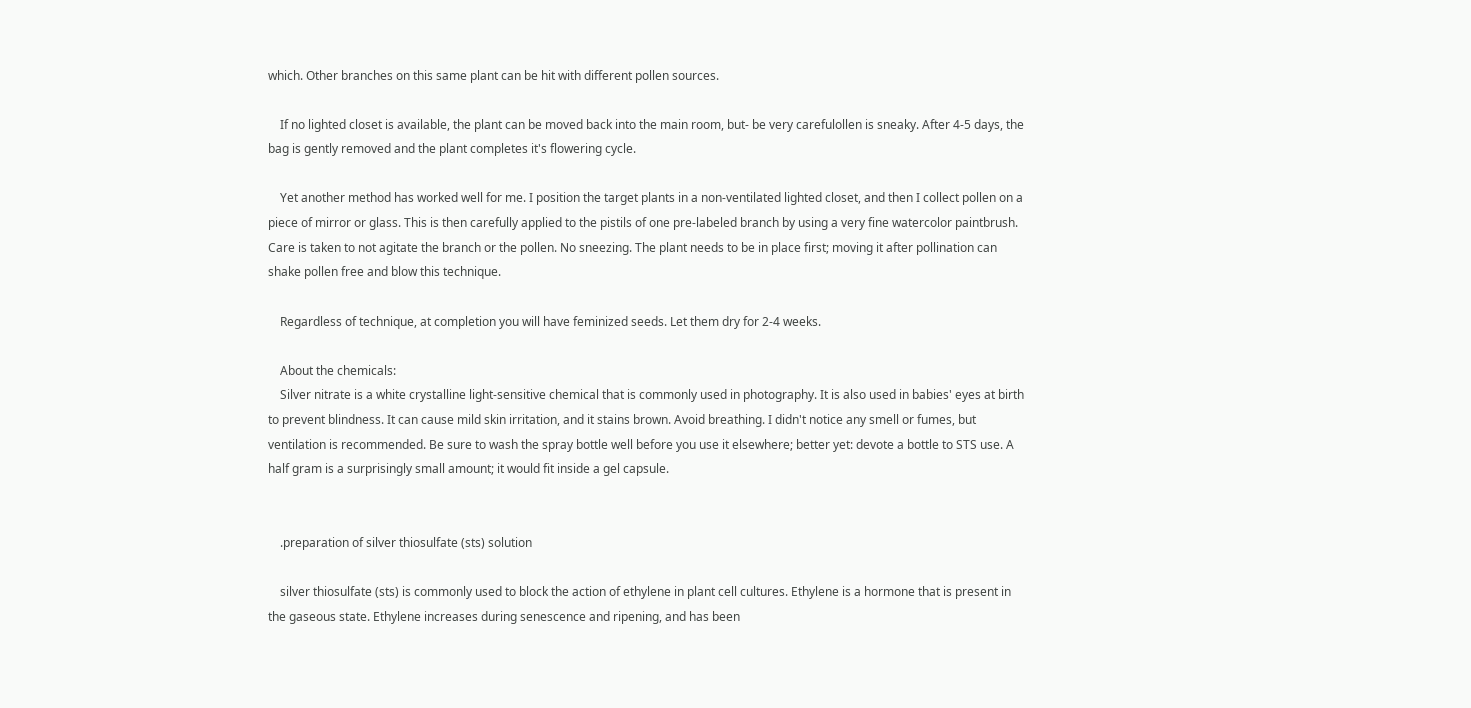which. Other branches on this same plant can be hit with different pollen sources.

    If no lighted closet is available, the plant can be moved back into the main room, but- be very carefulollen is sneaky. After 4-5 days, the bag is gently removed and the plant completes it's flowering cycle.

    Yet another method has worked well for me. I position the target plants in a non-ventilated lighted closet, and then I collect pollen on a piece of mirror or glass. This is then carefully applied to the pistils of one pre-labeled branch by using a very fine watercolor paintbrush. Care is taken to not agitate the branch or the pollen. No sneezing. The plant needs to be in place first; moving it after pollination can shake pollen free and blow this technique.

    Regardless of technique, at completion you will have feminized seeds. Let them dry for 2-4 weeks.

    About the chemicals:
    Silver nitrate is a white crystalline light-sensitive chemical that is commonly used in photography. It is also used in babies' eyes at birth to prevent blindness. It can cause mild skin irritation, and it stains brown. Avoid breathing. I didn't notice any smell or fumes, but ventilation is recommended. Be sure to wash the spray bottle well before you use it elsewhere; better yet: devote a bottle to STS use. A half gram is a surprisingly small amount; it would fit inside a gel capsule.


    .preparation of silver thiosulfate (sts) solution

    silver thiosulfate (sts) is commonly used to block the action of ethylene in plant cell cultures. Ethylene is a hormone that is present in the gaseous state. Ethylene increases during senescence and ripening, and has been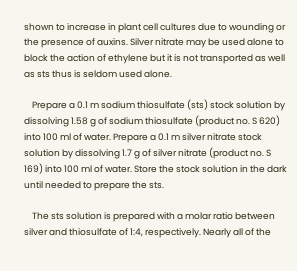shown to increase in plant cell cultures due to wounding or the presence of auxins. Silver nitrate may be used alone to block the action of ethylene but it is not transported as well as sts thus is seldom used alone.

    Prepare a 0.1 m sodium thiosulfate (sts) stock solution by dissolving 1.58 g of sodium thiosulfate (product no. S 620) into 100 ml of water. Prepare a 0.1 m silver nitrate stock solution by dissolving 1.7 g of silver nitrate (product no. S 169) into 100 ml of water. Store the stock solution in the dark until needed to prepare the sts.

    The sts solution is prepared with a molar ratio between silver and thiosulfate of 1:4, respectively. Nearly all of the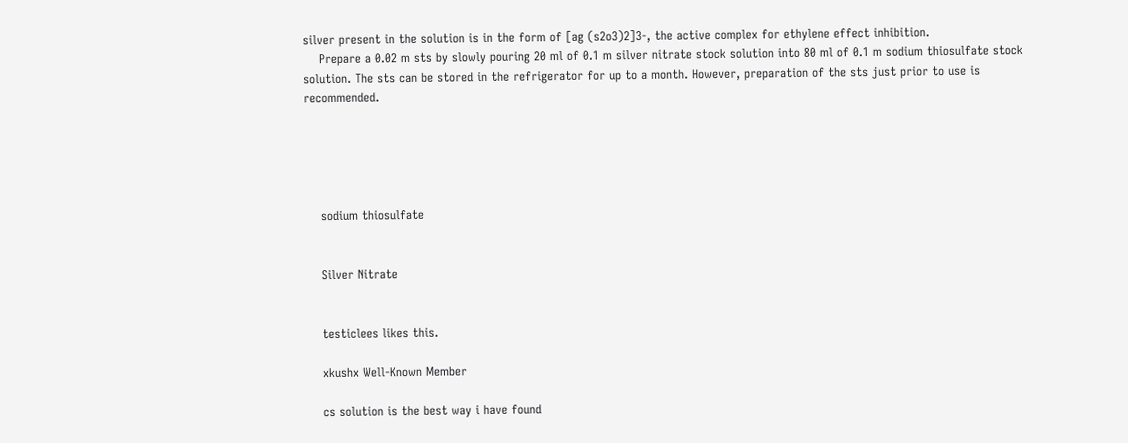silver present in the solution is in the form of [ag (s2o3)2]3-, the active complex for ethylene effect inhibition.
    Prepare a 0.02 m sts by slowly pouring 20 ml of 0.1 m silver nitrate stock solution into 80 ml of 0.1 m sodium thiosulfate stock solution. The sts can be stored in the refrigerator for up to a month. However, preparation of the sts just prior to use is recommended.





    sodium thiosulfate


    Silver Nitrate


    testiclees likes this.

    xkushx Well-Known Member

    cs solution is the best way i have found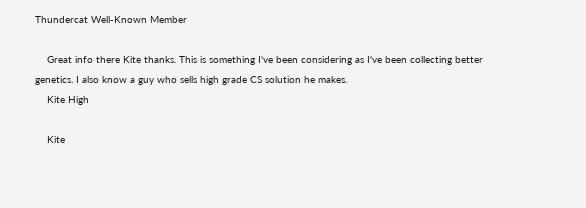Thundercat Well-Known Member

    Great info there Kite thanks. This is something I've been considering as I've been collecting better genetics. I also know a guy who sells high grade CS solution he makes.
    Kite High

    Kite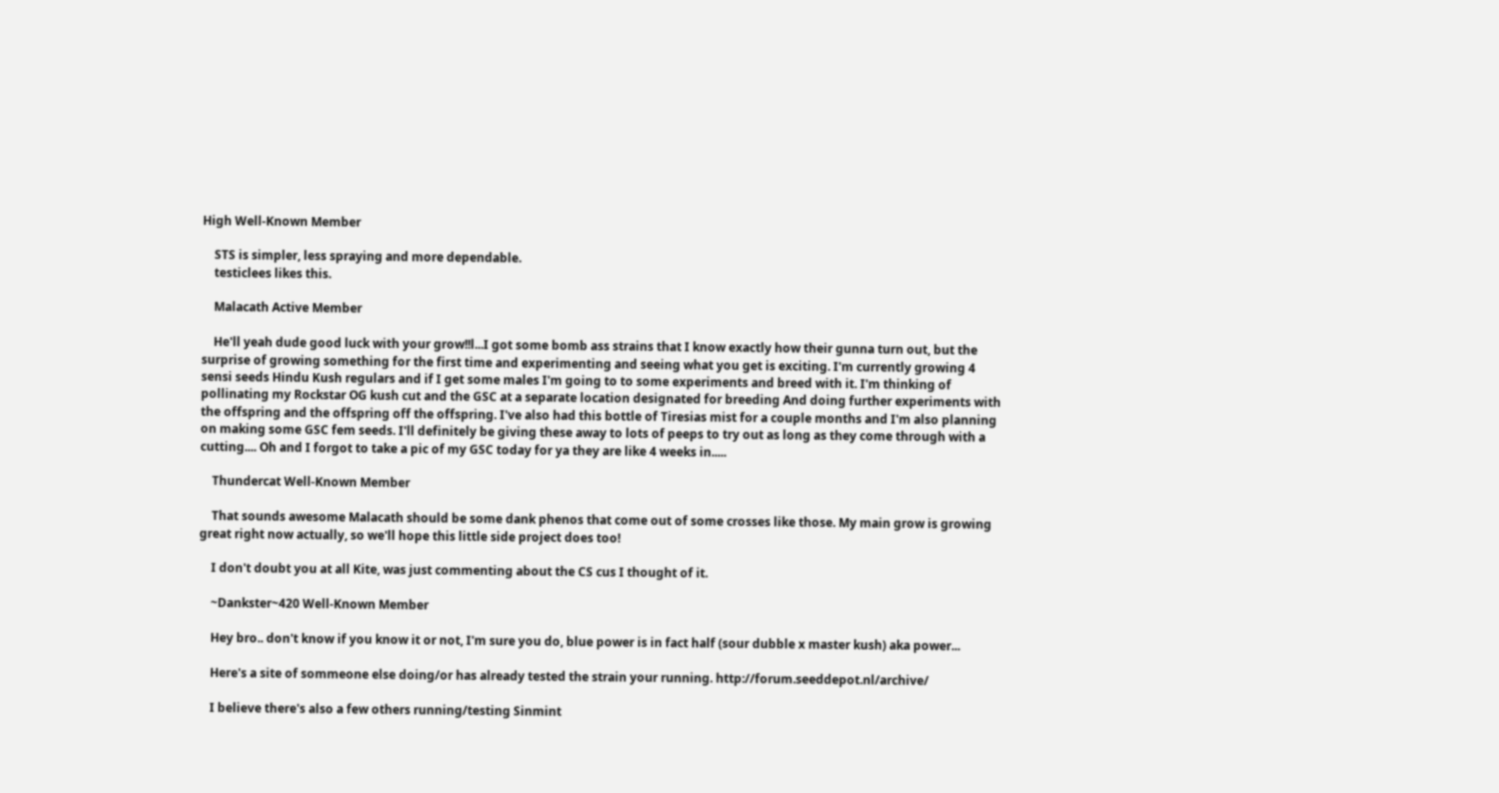High Well-Known Member

    STS is simpler, less spraying and more dependable.
    testiclees likes this.

    Malacath Active Member

    He'll yeah dude good luck with your grow!!l...I got some bomb ass strains that I know exactly how their gunna turn out, but the surprise of growing something for the first time and experimenting and seeing what you get is exciting. I'm currently growing 4 sensi seeds Hindu Kush regulars and if I get some males I'm going to to some experiments and breed with it. I'm thinking of pollinating my Rockstar OG kush cut and the GSC at a separate location designated for breeding And doing further experiments with the offspring and the offspring off the offspring. I've also had this bottle of Tiresias mist for a couple months and I'm also planning on making some GSC fem seeds. I'll definitely be giving these away to lots of peeps to try out as long as they come through with a cutting.... Oh and I forgot to take a pic of my GSC today for ya they are like 4 weeks in.....

    Thundercat Well-Known Member

    That sounds awesome Malacath should be some dank phenos that come out of some crosses like those. My main grow is growing great right now actually, so we'll hope this little side project does too!

    I don't doubt you at all Kite, was just commenting about the CS cus I thought of it.

    ~Dankster~420 Well-Known Member

    Hey bro.. don't know if you know it or not, I'm sure you do, blue power is in fact half (sour dubble x master kush) aka power...

    Here's a site of sommeone else doing/or has already tested the strain your running. http://forum.seeddepot.nl/archive/

    I believe there's also a few others running/testing Sinmint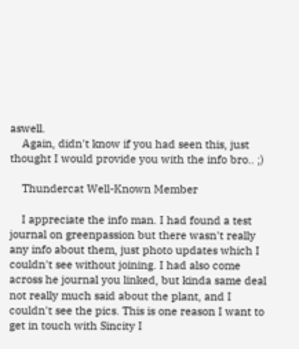aswell.
    Again, didn't know if you had seen this, just thought I would provide you with the info bro.. ;)

    Thundercat Well-Known Member

    I appreciate the info man. I had found a test journal on greenpassion but there wasn't really any info about them, just photo updates which I couldn't see without joining. I had also come across he journal you linked, but kinda same deal not really much said about the plant, and I couldn't see the pics. This is one reason I want to get in touch with Sincity I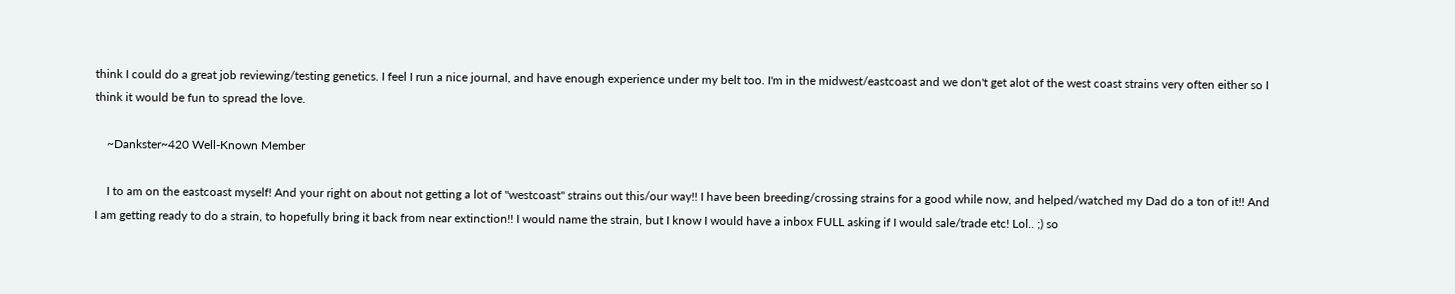think I could do a great job reviewing/testing genetics. I feel I run a nice journal, and have enough experience under my belt too. I'm in the midwest/eastcoast and we don't get alot of the west coast strains very often either so I think it would be fun to spread the love.

    ~Dankster~420 Well-Known Member

    I to am on the eastcoast myself! And your right on about not getting a lot of "westcoast" strains out this/our way!! I have been breeding/crossing strains for a good while now, and helped/watched my Dad do a ton of it!! And I am getting ready to do a strain, to hopefully bring it back from near extinction!! I would name the strain, but I know I would have a inbox FULL asking if I would sale/trade etc! Lol.. ;) so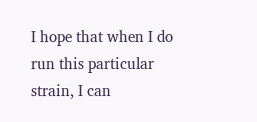I hope that when I do run this particular strain, I can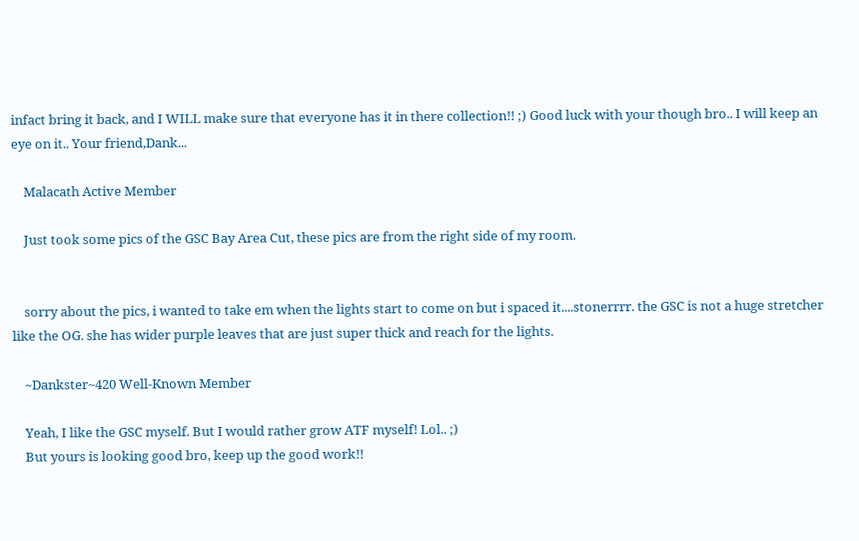infact bring it back, and I WILL make sure that everyone has it in there collection!! ;) Good luck with your though bro.. I will keep an eye on it.. Your friend,Dank...

    Malacath Active Member

    Just took some pics of the GSC Bay Area Cut, these pics are from the right side of my room.


    sorry about the pics, i wanted to take em when the lights start to come on but i spaced it....stonerrrr. the GSC is not a huge stretcher like the OG. she has wider purple leaves that are just super thick and reach for the lights.

    ~Dankster~420 Well-Known Member

    Yeah, I like the GSC myself. But I would rather grow ATF myself! Lol.. ;)
    But yours is looking good bro, keep up the good work!!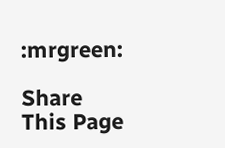:mrgreen:

Share This Page